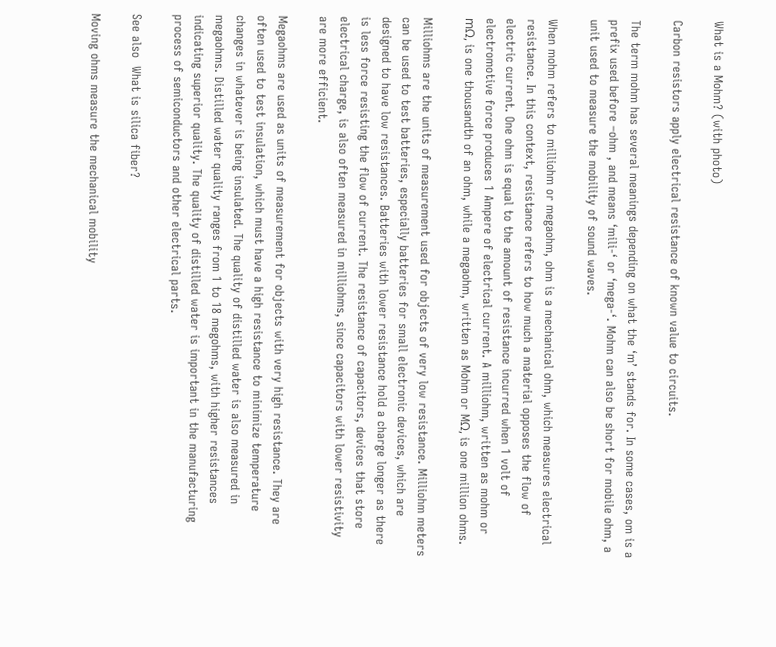What is a Mohm? (with photo)

Carbon resistors apply electrical resistance of known value to circuits.

The term mohm has several meanings depending on what the ‘m’ stands for. In some cases, om is a prefix used before –ohm , and means ‘mili-‘ or ‘mega-‘. Mohm can also be short for mobile ohm, a unit used to measure the mobility of sound waves.

When mohm refers to milliohm or megaohm, ohm is a mechanical ohm, which measures electrical resistance. In this context, resistance refers to how much a material opposes the flow of electric current. One ohm is equal to the amount of resistance incurred when 1 volt of electromotive force produces 1 Ampere of electrical current. A milliohm, written as mohm or mΩ, is one thousandth of an ohm, while a megaohm, written as Mohm or MΩ, is one million ohms.

Milliohms are the units of measurement used for objects of very low resistance. Milliohm meters can be used to test batteries, especially batteries for small electronic devices, which are designed to have low resistances. Batteries with lower resistance hold a charge longer as there is less force resisting the flow of current. The resistance of capacitors, devices that store electrical charge, is also often measured in milliohms, since capacitors with lower resistivity are more efficient.

Megaohms are used as units of measurement for objects with very high resistance. They are often used to test insulation, which must have a high resistance to minimize temperature changes in whatever is being insulated. The quality of distilled water is also measured in megaohms. Distilled water quality ranges from 1 to 18 megohms, with higher resistances indicating superior quality. The quality of distilled water is important in the manufacturing process of semiconductors and other electrical parts.

See also  What is silica fiber?

Moving ohms measure the mechanical mobility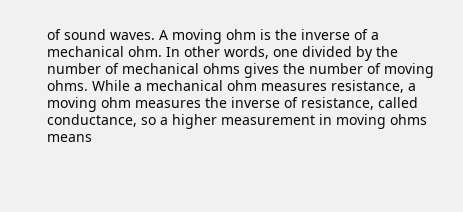of sound waves. A moving ohm is the inverse of a mechanical ohm. In other words, one divided by the number of mechanical ohms gives the number of moving ohms. While a mechanical ohm measures resistance, a moving ohm measures the inverse of resistance, called conductance, so a higher measurement in moving ohms means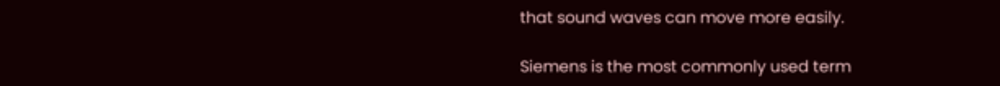that sound waves can move more easily.

Siemens is the most commonly used term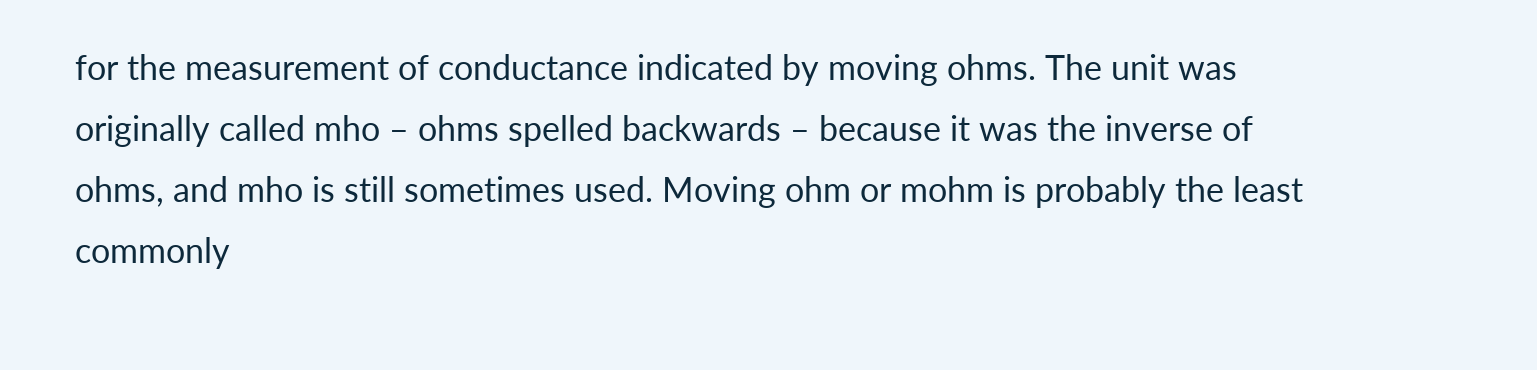for the measurement of conductance indicated by moving ohms. The unit was originally called mho – ohms spelled backwards – because it was the inverse of ohms, and mho is still sometimes used. Moving ohm or mohm is probably the least commonly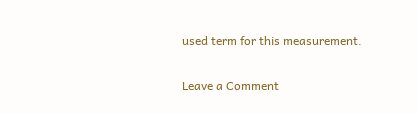used term for this measurement.

Leave a Comment